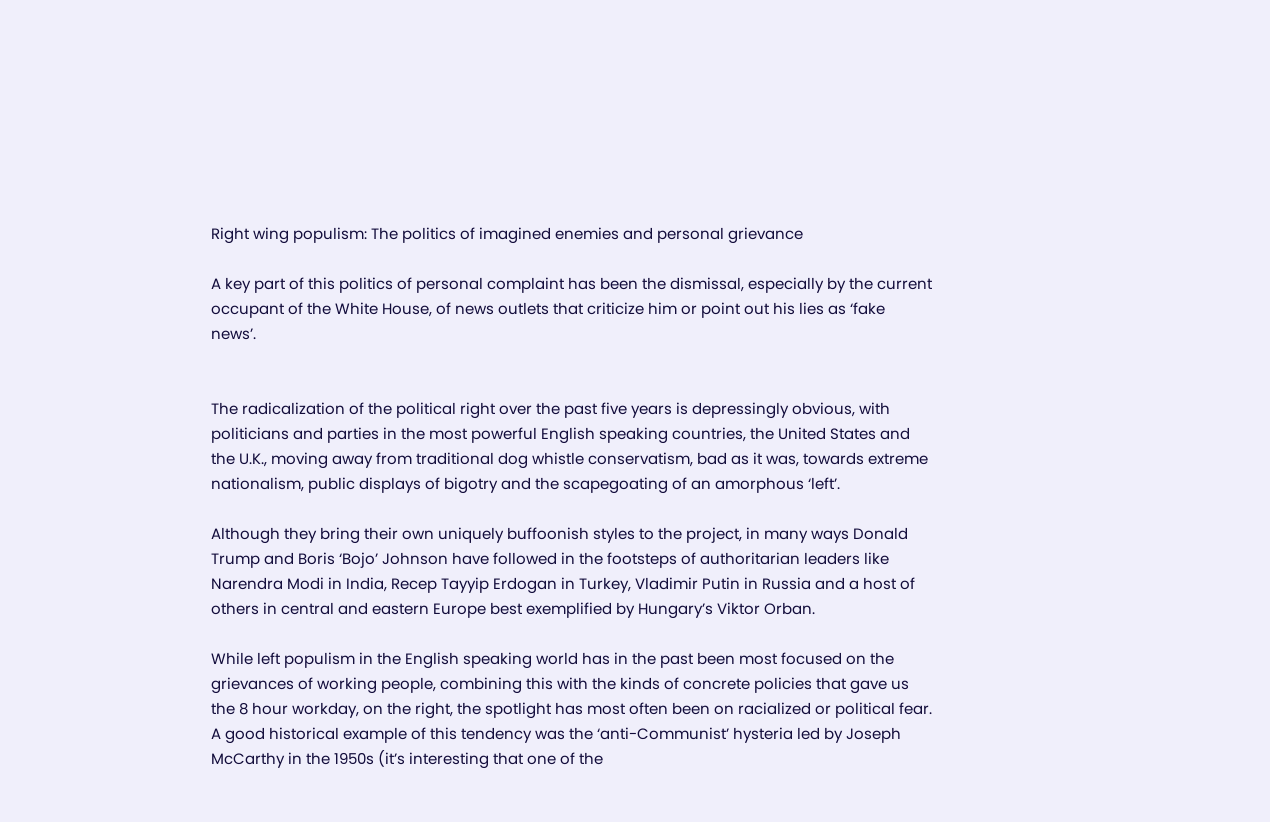Right wing populism: The politics of imagined enemies and personal grievance

A key part of this politics of personal complaint has been the dismissal, especially by the current occupant of the White House, of news outlets that criticize him or point out his lies as ‘fake news’.


The radicalization of the political right over the past five years is depressingly obvious, with politicians and parties in the most powerful English speaking countries, the United States and the U.K., moving away from traditional dog whistle conservatism, bad as it was, towards extreme nationalism, public displays of bigotry and the scapegoating of an amorphous ‘left’.

Although they bring their own uniquely buffoonish styles to the project, in many ways Donald Trump and Boris ‘Bojo’ Johnson have followed in the footsteps of authoritarian leaders like Narendra Modi in India, Recep Tayyip Erdogan in Turkey, Vladimir Putin in Russia and a host of others in central and eastern Europe best exemplified by Hungary’s Viktor Orban.

While left populism in the English speaking world has in the past been most focused on the grievances of working people, combining this with the kinds of concrete policies that gave us the 8 hour workday, on the right, the spotlight has most often been on racialized or political fear. A good historical example of this tendency was the ‘anti-Communist’ hysteria led by Joseph McCarthy in the 1950s (it’s interesting that one of the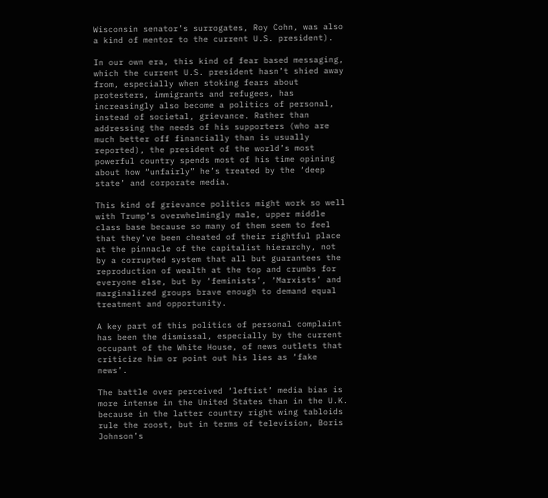Wisconsin senator’s surrogates, Roy Cohn, was also a kind of mentor to the current U.S. president).

In our own era, this kind of fear based messaging, which the current U.S. president hasn’t shied away from, especially when stoking fears about protesters, immigrants and refugees, has increasingly also become a politics of personal, instead of societal, grievance. Rather than addressing the needs of his supporters (who are much better off financially than is usually reported), the president of the world’s most powerful country spends most of his time opining about how “unfairly” he’s treated by the ‘deep state’ and corporate media.

This kind of grievance politics might work so well with Trump’s overwhelmingly male, upper middle class base because so many of them seem to feel that they’ve been cheated of their rightful place at the pinnacle of the capitalist hierarchy, not by a corrupted system that all but guarantees the reproduction of wealth at the top and crumbs for everyone else, but by ‘feminists’, ‘Marxists’ and marginalized groups brave enough to demand equal treatment and opportunity.

A key part of this politics of personal complaint has been the dismissal, especially by the current occupant of the White House, of news outlets that criticize him or point out his lies as ‘fake news’.

The battle over perceived ‘leftist’ media bias is more intense in the United States than in the U.K. because in the latter country right wing tabloids rule the roost, but in terms of television, Boris Johnson’s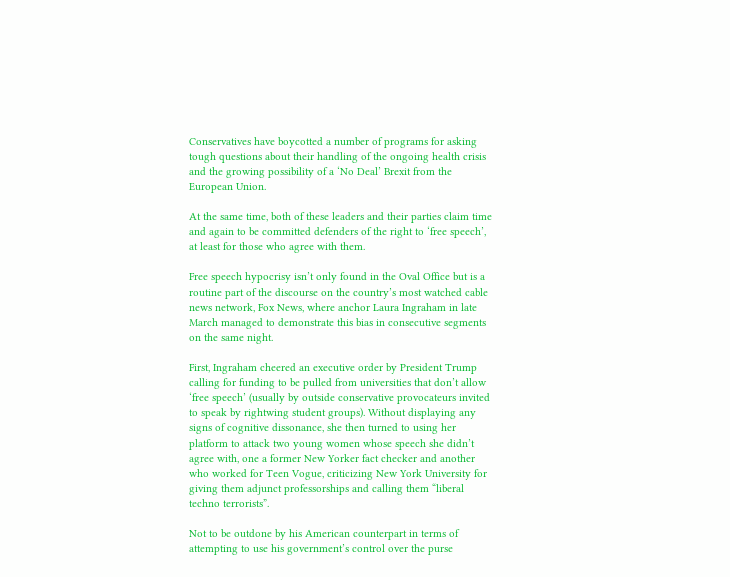Conservatives have boycotted a number of programs for asking tough questions about their handling of the ongoing health crisis and the growing possibility of a ‘No Deal’ Brexit from the European Union.

At the same time, both of these leaders and their parties claim time and again to be committed defenders of the right to ‘free speech’, at least for those who agree with them.

Free speech hypocrisy isn’t only found in the Oval Office but is a routine part of the discourse on the country’s most watched cable news network, Fox News, where anchor Laura Ingraham in late March managed to demonstrate this bias in consecutive segments on the same night.

First, Ingraham cheered an executive order by President Trump calling for funding to be pulled from universities that don’t allow ‘free speech’ (usually by outside conservative provocateurs invited to speak by rightwing student groups). Without displaying any signs of cognitive dissonance, she then turned to using her platform to attack two young women whose speech she didn’t agree with, one a former New Yorker fact checker and another who worked for Teen Vogue, criticizing New York University for giving them adjunct professorships and calling them “liberal techno terrorists”.

Not to be outdone by his American counterpart in terms of attempting to use his government’s control over the purse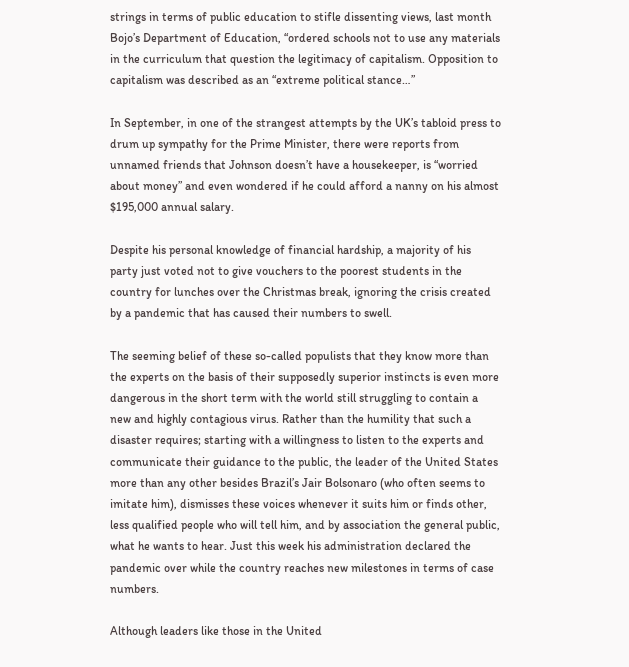strings in terms of public education to stifle dissenting views, last month Bojo’s Department of Education, “ordered schools not to use any materials in the curriculum that question the legitimacy of capitalism. Opposition to capitalism was described as an “extreme political stance…”

In September, in one of the strangest attempts by the UK’s tabloid press to drum up sympathy for the Prime Minister, there were reports from unnamed friends that Johnson doesn’t have a housekeeper, is “worried about money” and even wondered if he could afford a nanny on his almost $195,000 annual salary.

Despite his personal knowledge of financial hardship, a majority of his party just voted not to give vouchers to the poorest students in the country for lunches over the Christmas break, ignoring the crisis created by a pandemic that has caused their numbers to swell.

The seeming belief of these so-called populists that they know more than the experts on the basis of their supposedly superior instincts is even more dangerous in the short term with the world still struggling to contain a new and highly contagious virus. Rather than the humility that such a disaster requires; starting with a willingness to listen to the experts and communicate their guidance to the public, the leader of the United States more than any other besides Brazil’s Jair Bolsonaro (who often seems to imitate him), dismisses these voices whenever it suits him or finds other, less qualified people who will tell him, and by association the general public, what he wants to hear. Just this week his administration declared the pandemic over while the country reaches new milestones in terms of case numbers.

Although leaders like those in the United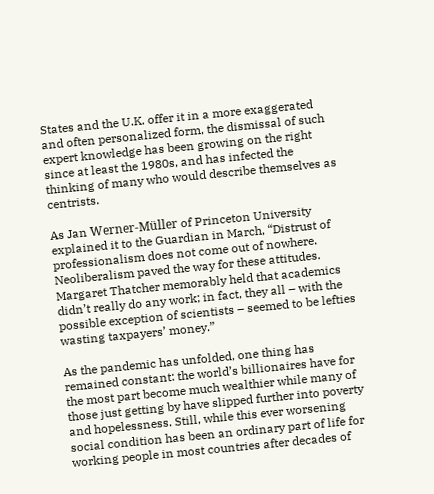States and the U.K. offer it in a more exaggerated and often personalized form, the dismissal of such expert knowledge has been growing on the right since at least the 1980s, and has infected the thinking of many who would describe themselves as centrists.

As Jan Werner-Müller of Princeton University explained it to the Guardian in March, “Distrust of professionalism does not come out of nowhere. Neoliberalism paved the way for these attitudes. Margaret Thatcher memorably held that academics didn’t really do any work; in fact, they all – with the possible exception of scientists – seemed to be lefties wasting taxpayers’ money.”

As the pandemic has unfolded, one thing has remained constant: the world’s billionaires have for the most part become much wealthier while many of those just getting by have slipped further into poverty and hopelessness. Still, while this ever worsening social condition has been an ordinary part of life for working people in most countries after decades of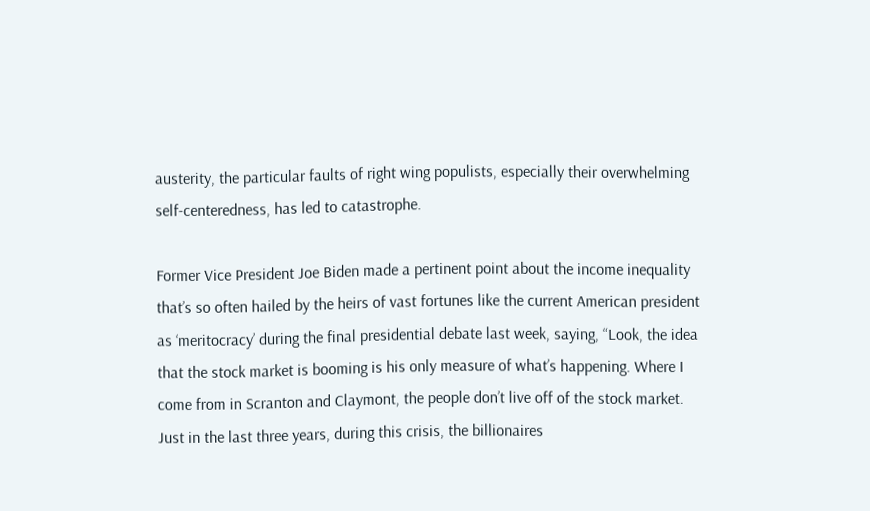austerity, the particular faults of right wing populists, especially their overwhelming self-centeredness, has led to catastrophe.

Former Vice President Joe Biden made a pertinent point about the income inequality that’s so often hailed by the heirs of vast fortunes like the current American president as ‘meritocracy’ during the final presidential debate last week, saying, “Look, the idea that the stock market is booming is his only measure of what’s happening. Where I come from in Scranton and Claymont, the people don’t live off of the stock market. Just in the last three years, during this crisis, the billionaires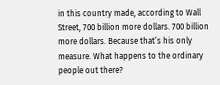in this country made, according to Wall Street, 700 billion more dollars. 700 billion more dollars. Because that’s his only measure. What happens to the ordinary people out there?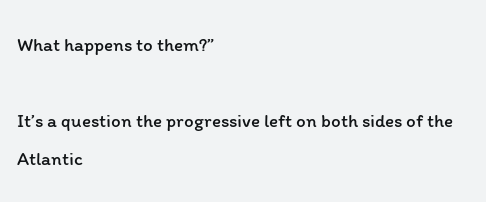What happens to them?”

It’s a question the progressive left on both sides of the Atlantic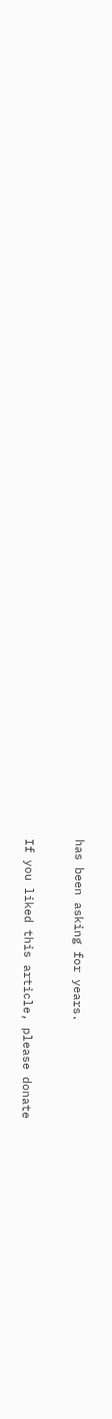has been asking for years.


If you liked this article, please donate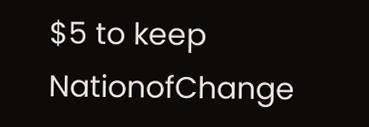$5 to keep NationofChange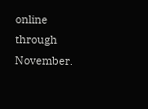online through November.